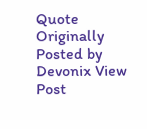Quote Originally Posted by Devonix View Post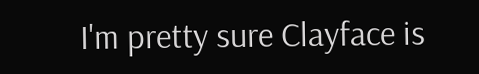I'm pretty sure Clayface is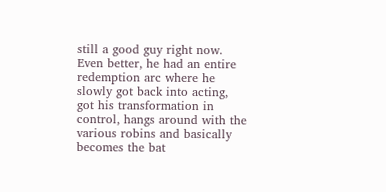still a good guy right now.
Even better, he had an entire redemption arc where he slowly got back into acting, got his transformation in control, hangs around with the various robins and basically becomes the bat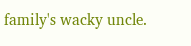family's wacky uncle.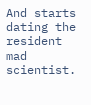And starts dating the resident mad scientist.